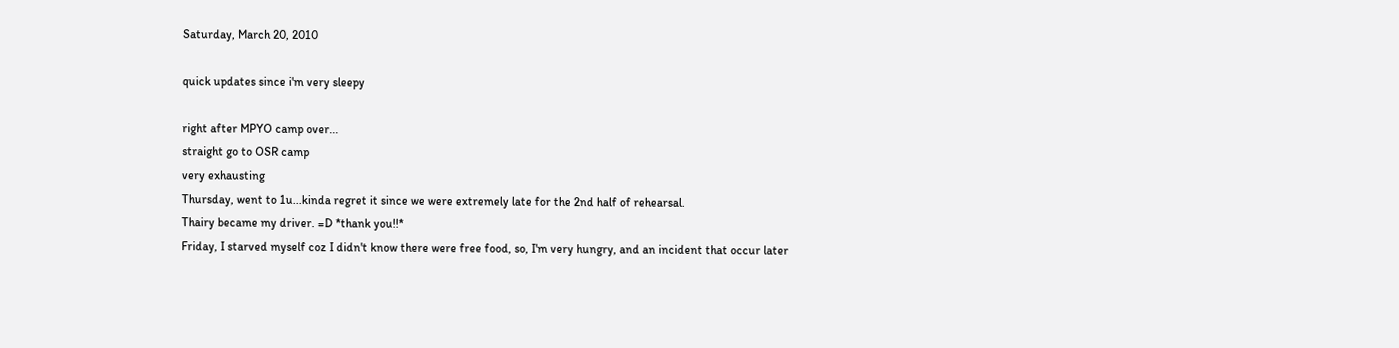Saturday, March 20, 2010

quick updates since i'm very sleepy

right after MPYO camp over...
straight go to OSR camp
very exhausting
Thursday, went to 1u...kinda regret it since we were extremely late for the 2nd half of rehearsal.
Thairy became my driver. =D *thank you!!*
Friday, I starved myself coz I didn't know there were free food, so, I'm very hungry, and an incident that occur later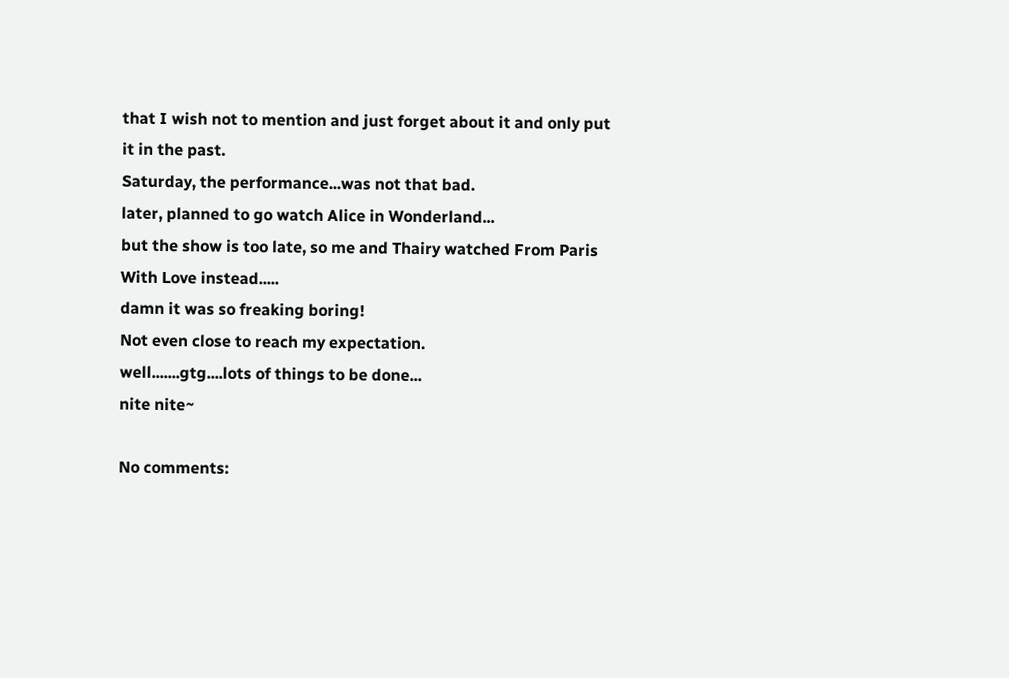that I wish not to mention and just forget about it and only put it in the past.
Saturday, the performance...was not that bad.
later, planned to go watch Alice in Wonderland...
but the show is too late, so me and Thairy watched From Paris With Love instead.....
damn it was so freaking boring!
Not even close to reach my expectation.
well.......gtg....lots of things to be done...
nite nite~

No comments: